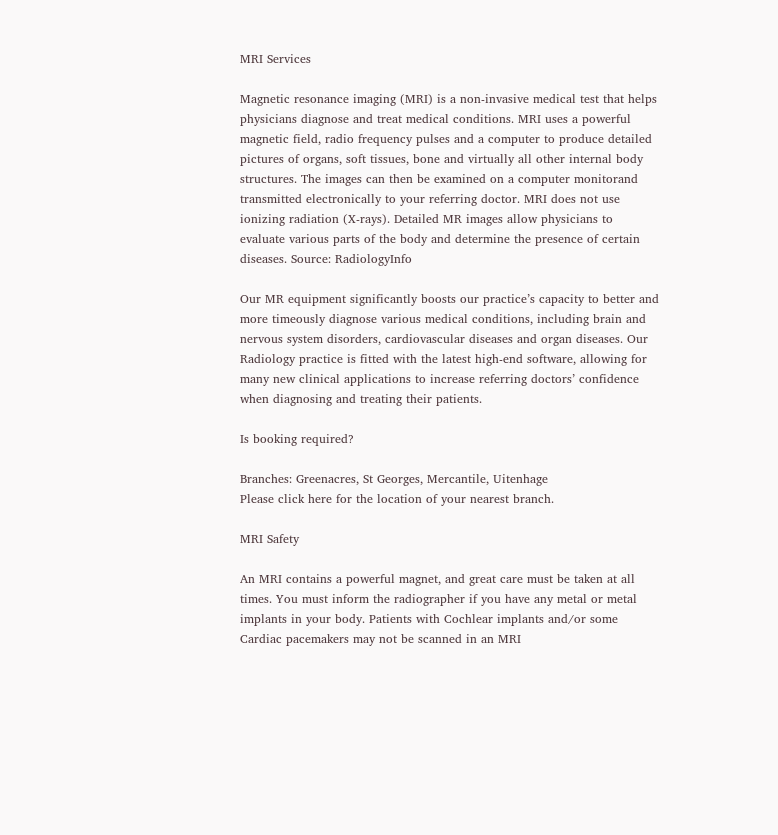MRI Services

Magnetic resonance imaging (MRI) is a non-invasive medical test that helps physicians diagnose and treat medical conditions. MRI uses a powerful magnetic field, radio frequency pulses and a computer to produce detailed pictures of organs, soft tissues, bone and virtually all other internal body structures. The images can then be examined on a computer monitorand transmitted electronically to your referring doctor. MRI does not use ionizing radiation (X-rays). Detailed MR images allow physicians to evaluate various parts of the body and determine the presence of certain diseases. Source: RadiologyInfo

Our MR equipment significantly boosts our practice’s capacity to better and more timeously diagnose various medical conditions, including brain and nervous system disorders, cardiovascular diseases and organ diseases. Our Radiology practice is fitted with the latest high-end software, allowing for many new clinical applications to increase referring doctors’ confidence when diagnosing and treating their patients.

Is booking required?

Branches: Greenacres, St Georges, Mercantile, Uitenhage
Please click here for the location of your nearest branch.

MRI Safety

An MRI contains a powerful magnet, and great care must be taken at all times. You must inform the radiographer if you have any metal or metal implants in your body. Patients with Cochlear implants and/or some Cardiac pacemakers may not be scanned in an MRI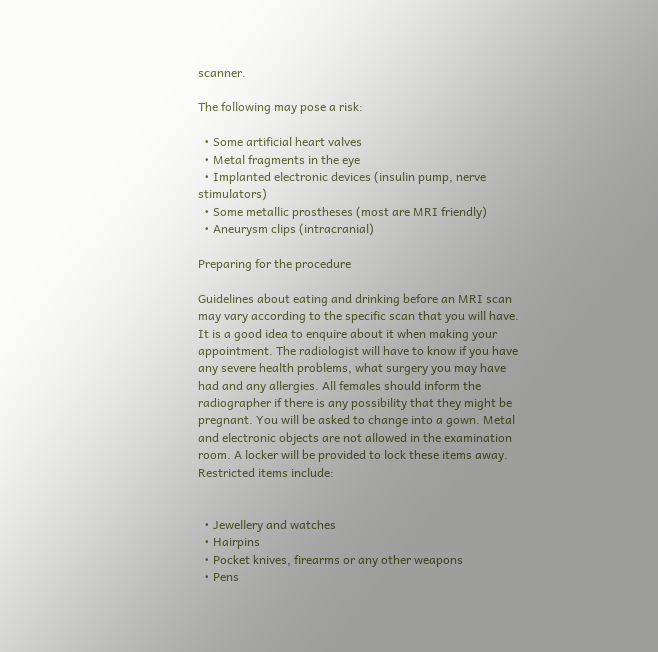scanner.

The following may pose a risk:

  • Some artificial heart valves
  • Metal fragments in the eye
  • Implanted electronic devices (insulin pump, nerve stimulators)
  • Some metallic prostheses (most are MRI friendly)
  • Aneurysm clips (intracranial)

Preparing for the procedure

Guidelines about eating and drinking before an MRI scan may vary according to the specific scan that you will have. It is a good idea to enquire about it when making your appointment. The radiologist will have to know if you have any severe health problems, what surgery you may have had and any allergies. All females should inform the radiographer if there is any possibility that they might be pregnant. You will be asked to change into a gown. Metal and electronic objects are not allowed in the examination room. A locker will be provided to lock these items away. Restricted items include:


  • Jewellery and watches
  • Hairpins
  • Pocket knives, firearms or any other weapons
  • Pens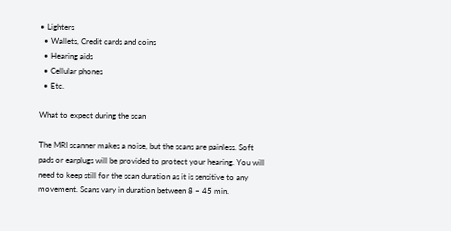• Lighters
  • Wallets, Credit cards and coins
  • Hearing aids
  • Cellular phones
  • Etc.

What to expect during the scan

The MRI scanner makes a noise, but the scans are painless. Soft pads or earplugs will be provided to protect your hearing. You will need to keep still for the scan duration as it is sensitive to any movement. Scans vary in duration between 8 – 45 min.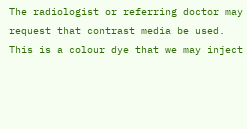The radiologist or referring doctor may request that contrast media be used. This is a colour dye that we may inject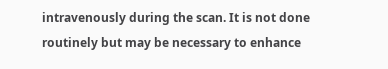intravenously during the scan. It is not done routinely but may be necessary to enhance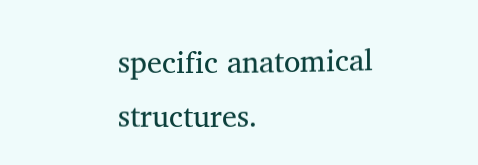specific anatomical structures.